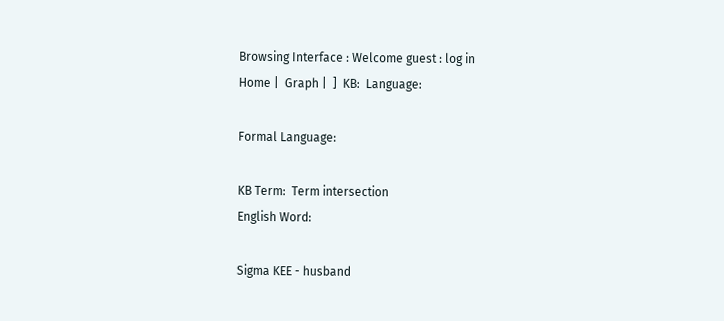Browsing Interface : Welcome guest : log in
Home |  Graph |  ]  KB:  Language:

Formal Language:

KB Term:  Term intersection
English Word:

Sigma KEE - husband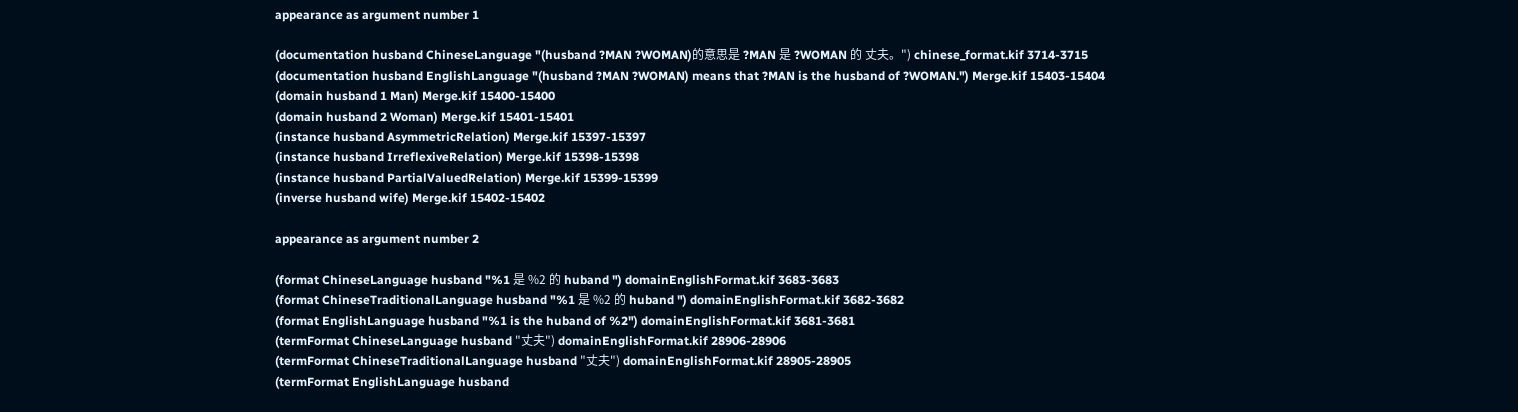appearance as argument number 1

(documentation husband ChineseLanguage "(husband ?MAN ?WOMAN)的意思是 ?MAN 是 ?WOMAN 的 丈夫。") chinese_format.kif 3714-3715
(documentation husband EnglishLanguage "(husband ?MAN ?WOMAN) means that ?MAN is the husband of ?WOMAN.") Merge.kif 15403-15404
(domain husband 1 Man) Merge.kif 15400-15400
(domain husband 2 Woman) Merge.kif 15401-15401
(instance husband AsymmetricRelation) Merge.kif 15397-15397
(instance husband IrreflexiveRelation) Merge.kif 15398-15398
(instance husband PartialValuedRelation) Merge.kif 15399-15399
(inverse husband wife) Merge.kif 15402-15402

appearance as argument number 2

(format ChineseLanguage husband "%1 是 %2 的 huband ") domainEnglishFormat.kif 3683-3683
(format ChineseTraditionalLanguage husband "%1 是 %2 的 huband ") domainEnglishFormat.kif 3682-3682
(format EnglishLanguage husband "%1 is the huband of %2") domainEnglishFormat.kif 3681-3681
(termFormat ChineseLanguage husband "丈夫") domainEnglishFormat.kif 28906-28906
(termFormat ChineseTraditionalLanguage husband "丈夫") domainEnglishFormat.kif 28905-28905
(termFormat EnglishLanguage husband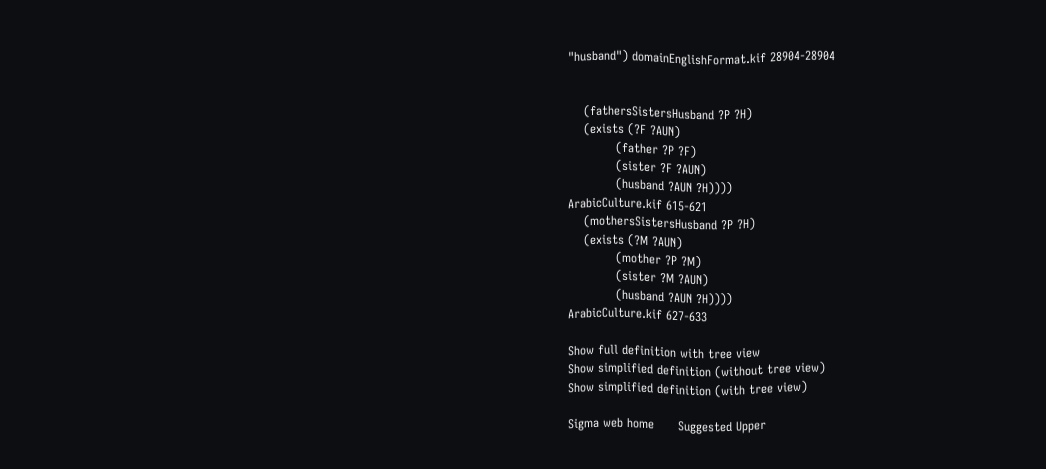"husband") domainEnglishFormat.kif 28904-28904


    (fathersSistersHusband ?P ?H)
    (exists (?F ?AUN)
            (father ?P ?F)
            (sister ?F ?AUN)
            (husband ?AUN ?H))))
ArabicCulture.kif 615-621
    (mothersSistersHusband ?P ?H)
    (exists (?M ?AUN)
            (mother ?P ?M)
            (sister ?M ?AUN)
            (husband ?AUN ?H))))
ArabicCulture.kif 627-633

Show full definition with tree view
Show simplified definition (without tree view)
Show simplified definition (with tree view)

Sigma web home      Suggested Upper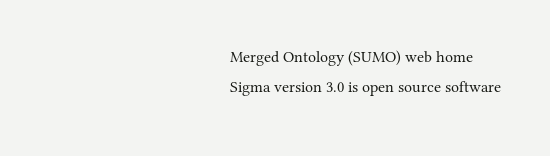Merged Ontology (SUMO) web home
Sigma version 3.0 is open source software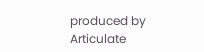produced by Articulate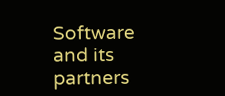Software and its partners